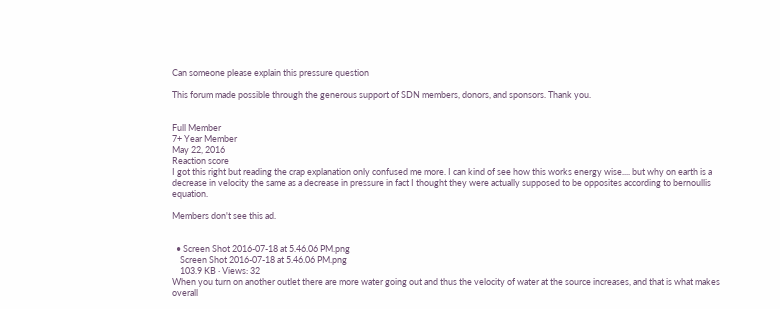Can someone please explain this pressure question

This forum made possible through the generous support of SDN members, donors, and sponsors. Thank you.


Full Member
7+ Year Member
May 22, 2016
Reaction score
I got this right but reading the crap explanation only confused me more. I can kind of see how this works energy wise.... but why on earth is a decrease in velocity the same as a decrease in pressure in fact I thought they were actually supposed to be opposites according to bernoullis equation.

Members don't see this ad.


  • Screen Shot 2016-07-18 at 5.46.06 PM.png
    Screen Shot 2016-07-18 at 5.46.06 PM.png
    103.9 KB · Views: 32
When you turn on another outlet there are more water going out and thus the velocity of water at the source increases, and that is what makes overall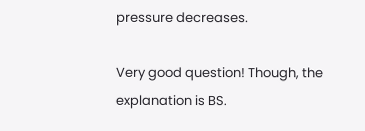pressure decreases.

Very good question! Though, the explanation is BS.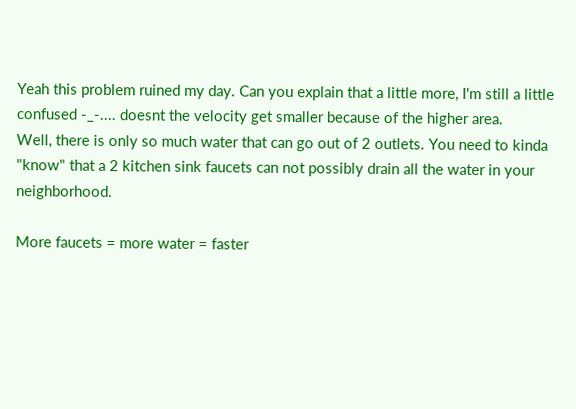Yeah this problem ruined my day. Can you explain that a little more, I'm still a little confused -_-.... doesnt the velocity get smaller because of the higher area.
Well, there is only so much water that can go out of 2 outlets. You need to kinda "know" that a 2 kitchen sink faucets can not possibly drain all the water in your neighborhood.

More faucets = more water = faster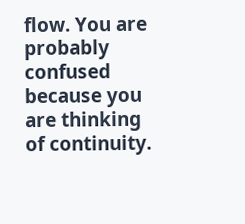flow. You are probably confused because you are thinking of continuity.